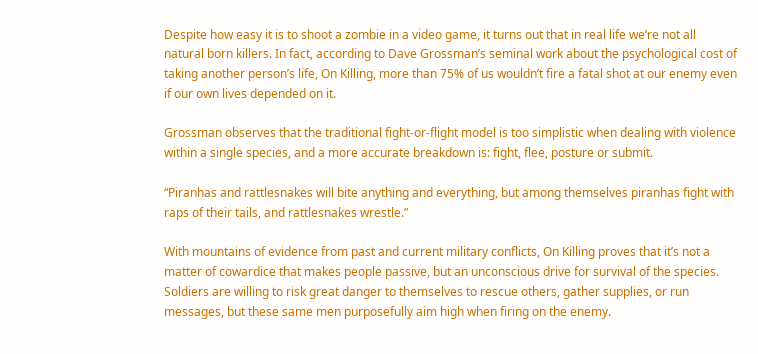Despite how easy it is to shoot a zombie in a video game, it turns out that in real life we’re not all natural born killers. In fact, according to Dave Grossman’s seminal work about the psychological cost of taking another person’s life, On Killing, more than 75% of us wouldn’t fire a fatal shot at our enemy even if our own lives depended on it.

Grossman observes that the traditional fight-or-flight model is too simplistic when dealing with violence within a single species, and a more accurate breakdown is: fight, flee, posture or submit.

“Piranhas and rattlesnakes will bite anything and everything, but among themselves piranhas fight with raps of their tails, and rattlesnakes wrestle.”

With mountains of evidence from past and current military conflicts, On Killing proves that it’s not a matter of cowardice that makes people passive, but an unconscious drive for survival of the species. Soldiers are willing to risk great danger to themselves to rescue others, gather supplies, or run messages, but these same men purposefully aim high when firing on the enemy.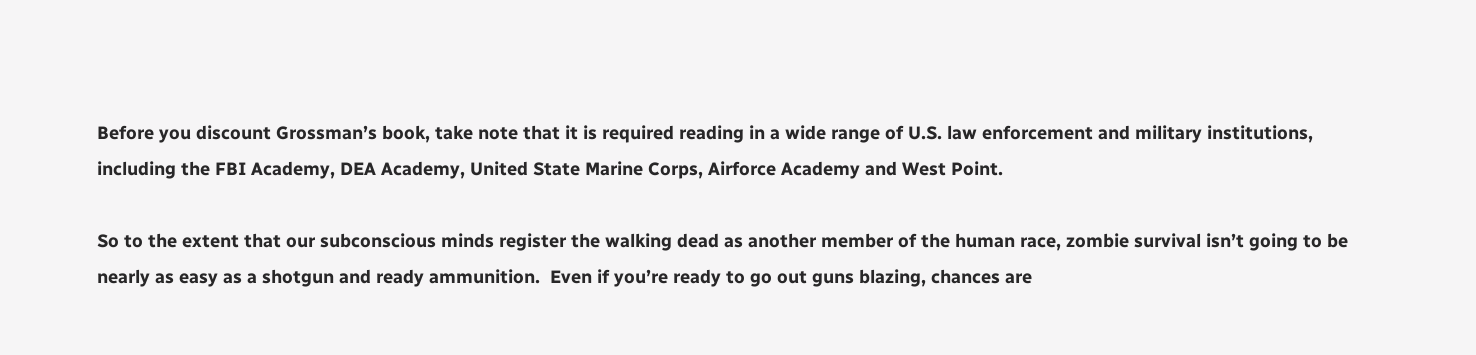Before you discount Grossman’s book, take note that it is required reading in a wide range of U.S. law enforcement and military institutions, including the FBI Academy, DEA Academy, United State Marine Corps, Airforce Academy and West Point.

So to the extent that our subconscious minds register the walking dead as another member of the human race, zombie survival isn’t going to be nearly as easy as a shotgun and ready ammunition.  Even if you’re ready to go out guns blazing, chances are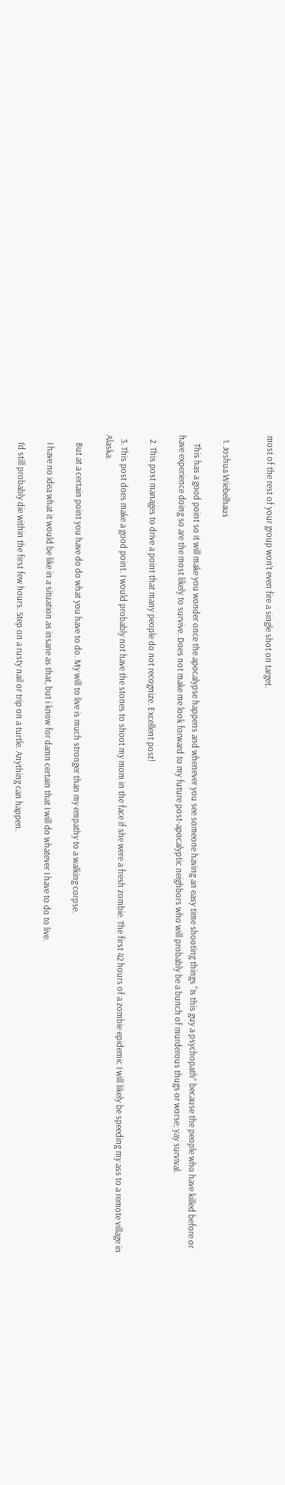most of the rest of your group won’t even fire a single shot on target.


  1. Joshua Wiebelhaus

    This has a good point so it will make you wonder once the apocalypse happens and whenever you see someone having an easy time shooting things “Is this guy a psychopath” because the people who have killed before or have experience doing so are the most likely to survive. Does not make me look forward to my future post-apocalyptic neighbors who will probably be a bunch of murderous thugs or worse; yay survival.

  2. This post manages to drive a point that many people do not recognize. Excellent post!

  3. This post does make a good point. I would probably not have the stones to shoot my mom in the face if she were a fresh zombie. The first 42 hours of a zombie epidemic I will likely be speeding my ass to a remote village in Alaska.

    But at a certain point you have do do what you have to do. My will to live is much stronger than my empathy to a walking corpse.

    I have no idea what it would be like in a situation as insane as that, but i know for damn certain that I will do whatever I have to do to live.

    I’d still probably die within the first few hours. Step on a rusty nail or trip on a turtle. Anything can happen.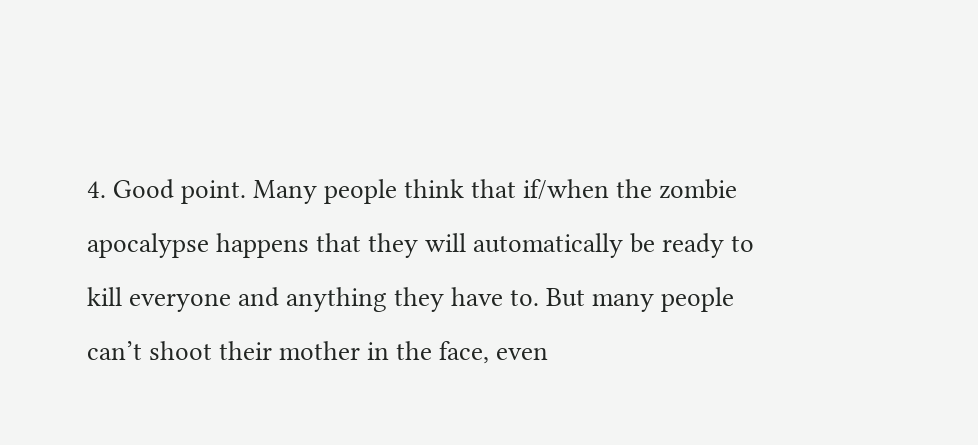4. Good point. Many people think that if/when the zombie apocalypse happens that they will automatically be ready to kill everyone and anything they have to. But many people can’t shoot their mother in the face, even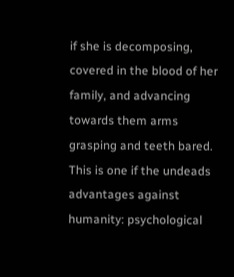if she is decomposing, covered in the blood of her family, and advancing towards them arms grasping and teeth bared. This is one if the undeads advantages against humanity: psychological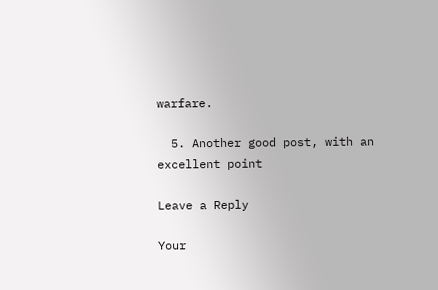warfare.

  5. Another good post, with an excellent point

Leave a Reply

Your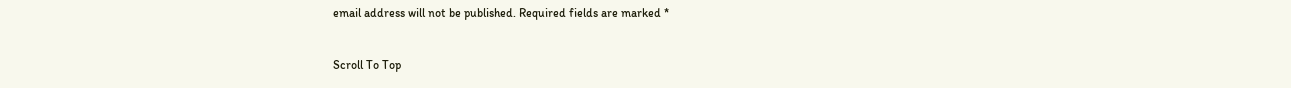email address will not be published. Required fields are marked *


Scroll To Top